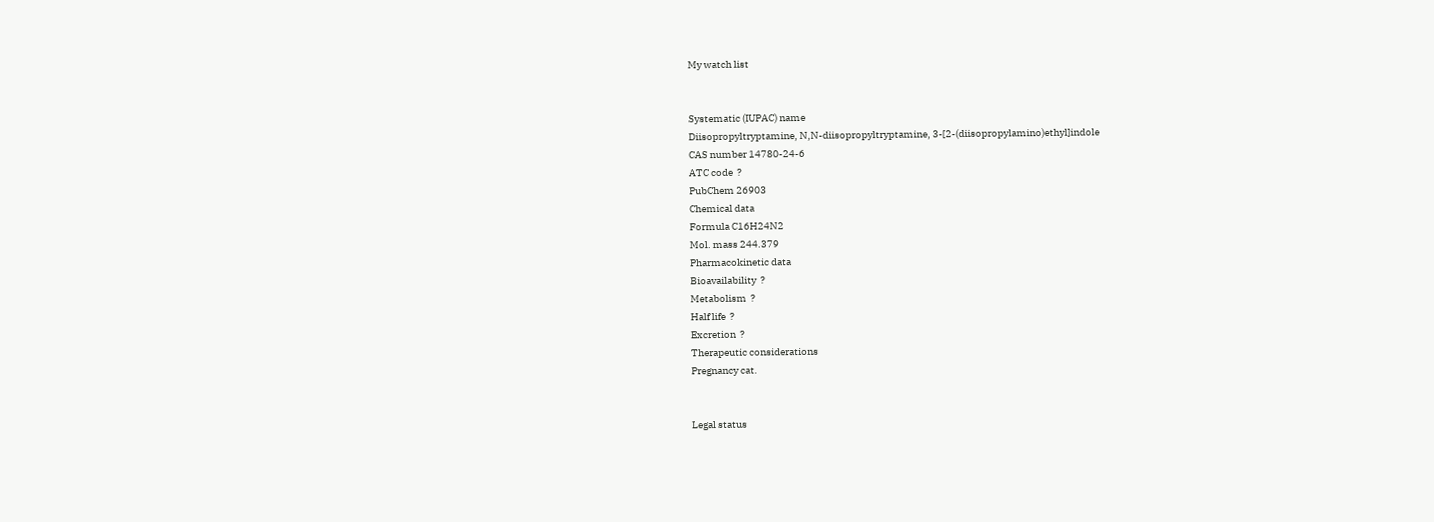My watch list


Systematic (IUPAC) name
Diisopropyltryptamine, N,N-diisopropyltryptamine, 3-[2-(diisopropylamino)ethyl]indole
CAS number 14780-24-6
ATC code  ?
PubChem 26903
Chemical data
Formula C16H24N2
Mol. mass 244.379
Pharmacokinetic data
Bioavailability  ?
Metabolism  ?
Half life  ?
Excretion  ?
Therapeutic considerations
Pregnancy cat.


Legal status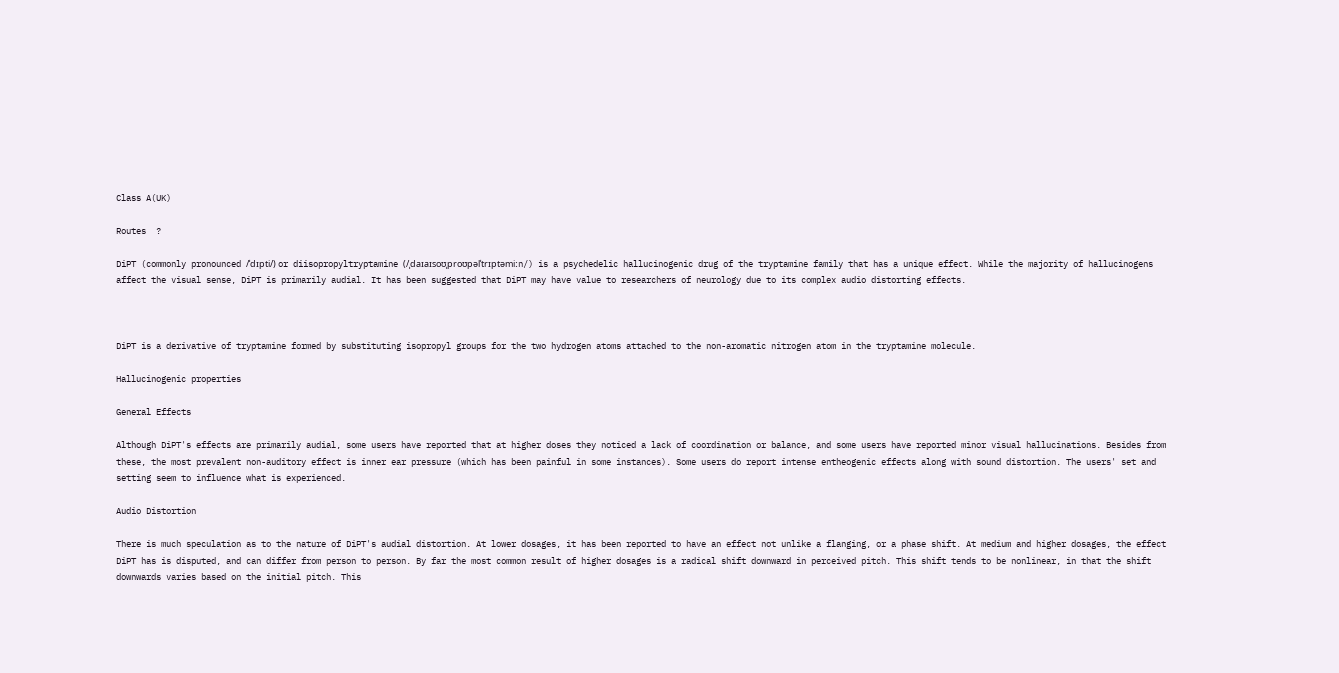Class A(UK)

Routes  ?

DiPT (commonly pronounced /ˈdɪpti/) or diisopropyltryptamine (/ˌdaɪaɪsoʊˌproʊpəlˈtrɪptəmiːn/) is a psychedelic hallucinogenic drug of the tryptamine family that has a unique effect. While the majority of hallucinogens affect the visual sense, DiPT is primarily audial. It has been suggested that DiPT may have value to researchers of neurology due to its complex audio distorting effects.



DiPT is a derivative of tryptamine formed by substituting isopropyl groups for the two hydrogen atoms attached to the non-aromatic nitrogen atom in the tryptamine molecule.

Hallucinogenic properties

General Effects

Although DiPT's effects are primarily audial, some users have reported that at higher doses they noticed a lack of coordination or balance, and some users have reported minor visual hallucinations. Besides from these, the most prevalent non-auditory effect is inner ear pressure (which has been painful in some instances). Some users do report intense entheogenic effects along with sound distortion. The users' set and setting seem to influence what is experienced.

Audio Distortion

There is much speculation as to the nature of DiPT's audial distortion. At lower dosages, it has been reported to have an effect not unlike a flanging, or a phase shift. At medium and higher dosages, the effect DiPT has is disputed, and can differ from person to person. By far the most common result of higher dosages is a radical shift downward in perceived pitch. This shift tends to be nonlinear, in that the shift downwards varies based on the initial pitch. This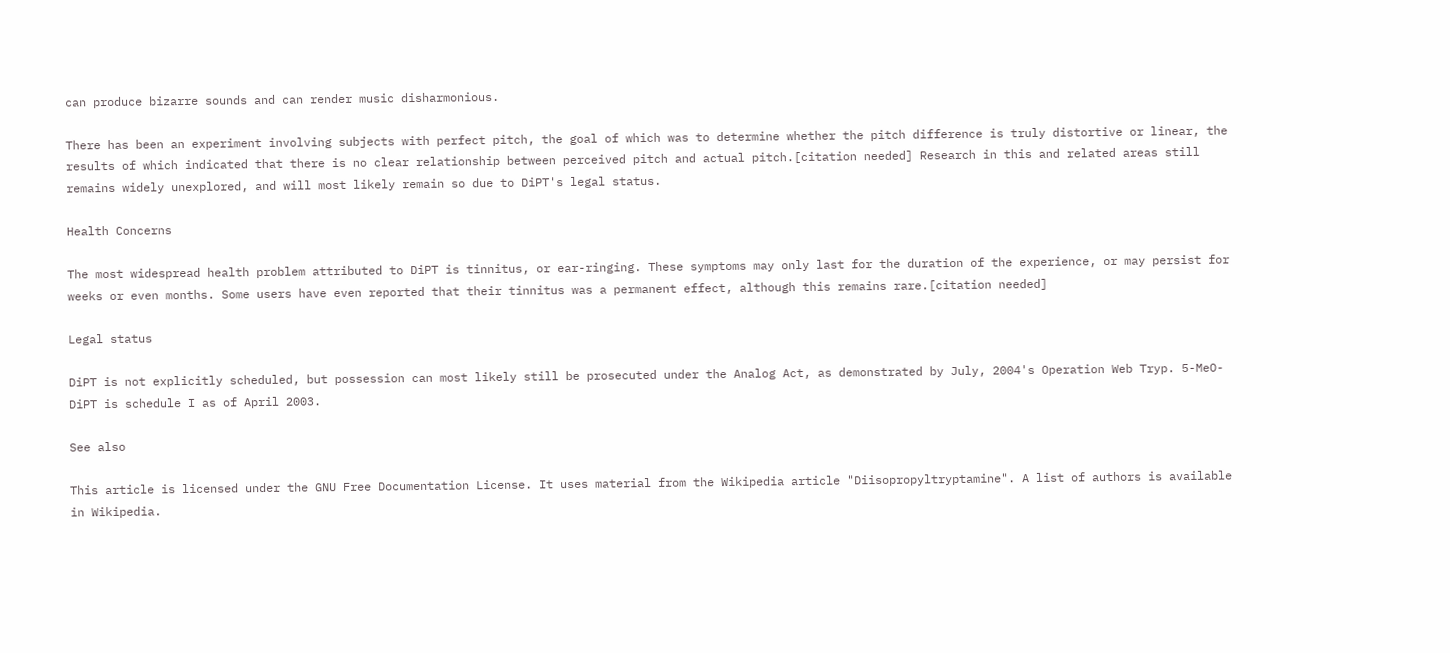can produce bizarre sounds and can render music disharmonious.

There has been an experiment involving subjects with perfect pitch, the goal of which was to determine whether the pitch difference is truly distortive or linear, the results of which indicated that there is no clear relationship between perceived pitch and actual pitch.[citation needed] Research in this and related areas still remains widely unexplored, and will most likely remain so due to DiPT's legal status.

Health Concerns

The most widespread health problem attributed to DiPT is tinnitus, or ear-ringing. These symptoms may only last for the duration of the experience, or may persist for weeks or even months. Some users have even reported that their tinnitus was a permanent effect, although this remains rare.[citation needed]

Legal status

DiPT is not explicitly scheduled, but possession can most likely still be prosecuted under the Analog Act, as demonstrated by July, 2004's Operation Web Tryp. 5-MeO-DiPT is schedule I as of April 2003.

See also

This article is licensed under the GNU Free Documentation License. It uses material from the Wikipedia article "Diisopropyltryptamine". A list of authors is available in Wikipedia.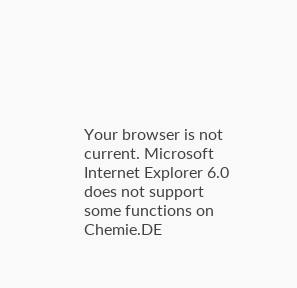Your browser is not current. Microsoft Internet Explorer 6.0 does not support some functions on Chemie.DE